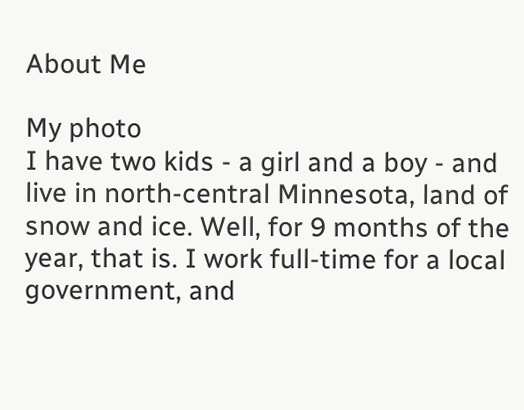About Me

My photo
I have two kids - a girl and a boy - and live in north-central Minnesota, land of snow and ice. Well, for 9 months of the year, that is. I work full-time for a local government, and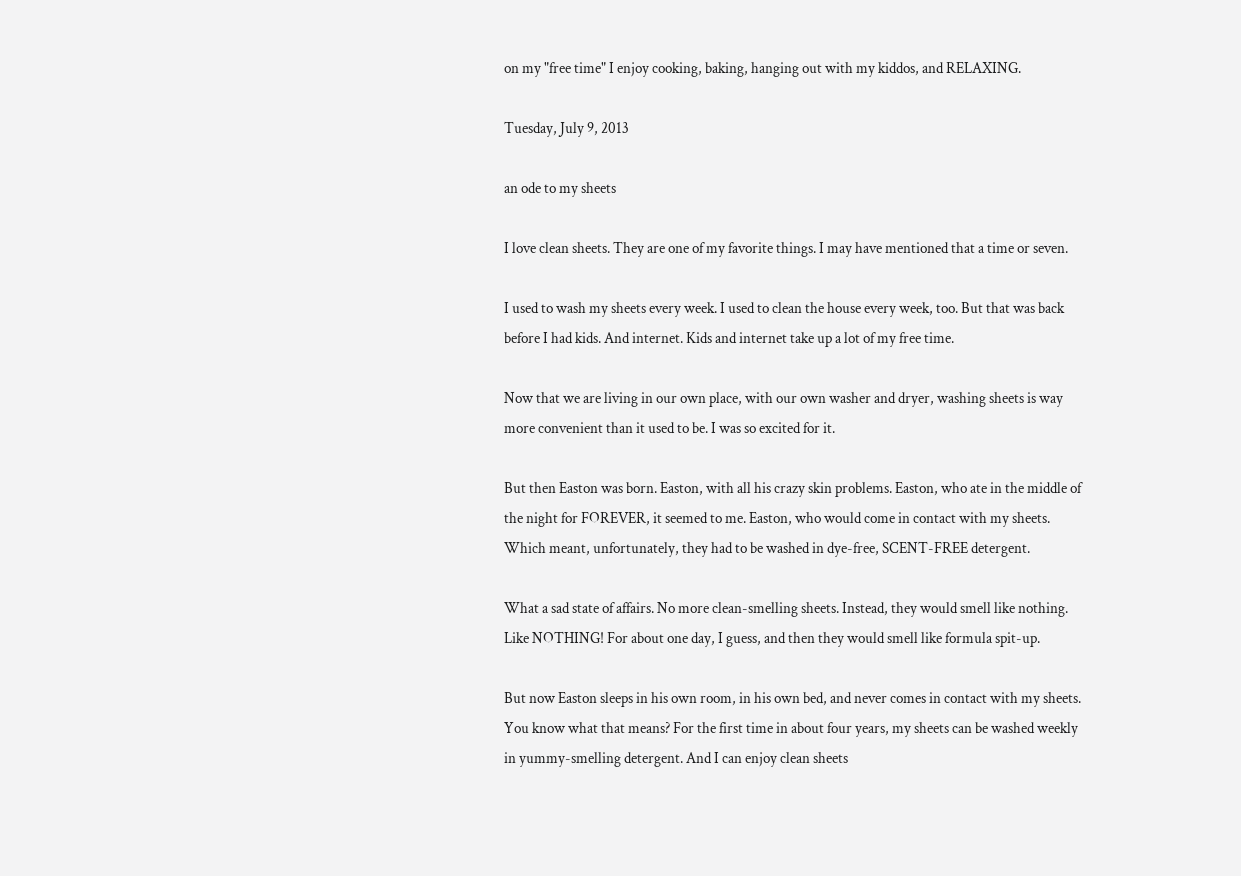on my "free time" I enjoy cooking, baking, hanging out with my kiddos, and RELAXING.

Tuesday, July 9, 2013

an ode to my sheets

I love clean sheets. They are one of my favorite things. I may have mentioned that a time or seven.

I used to wash my sheets every week. I used to clean the house every week, too. But that was back before I had kids. And internet. Kids and internet take up a lot of my free time.

Now that we are living in our own place, with our own washer and dryer, washing sheets is way more convenient than it used to be. I was so excited for it.

But then Easton was born. Easton, with all his crazy skin problems. Easton, who ate in the middle of the night for FOREVER, it seemed to me. Easton, who would come in contact with my sheets. Which meant, unfortunately, they had to be washed in dye-free, SCENT-FREE detergent.

What a sad state of affairs. No more clean-smelling sheets. Instead, they would smell like nothing. Like NOTHING! For about one day, I guess, and then they would smell like formula spit-up.

But now Easton sleeps in his own room, in his own bed, and never comes in contact with my sheets. You know what that means? For the first time in about four years, my sheets can be washed weekly in yummy-smelling detergent. And I can enjoy clean sheets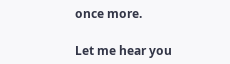once more.

Let me hear you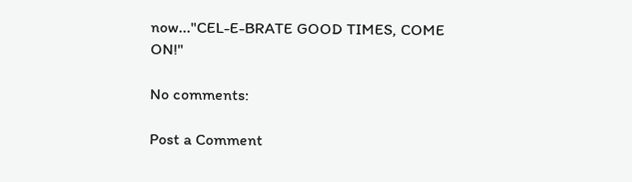now..."CEL-E-BRATE GOOD TIMES, COME ON!"

No comments:

Post a Comment